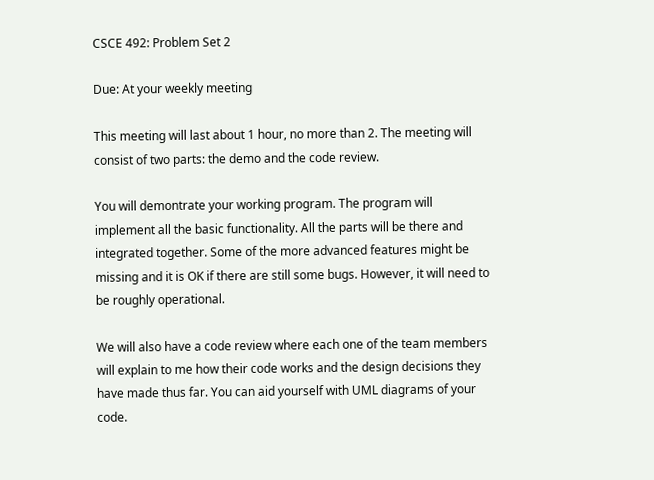CSCE 492: Problem Set 2

Due: At your weekly meeting

This meeting will last about 1 hour, no more than 2. The meeting will consist of two parts: the demo and the code review.

You will demontrate your working program. The program will implement all the basic functionality. All the parts will be there and integrated together. Some of the more advanced features might be missing and it is OK if there are still some bugs. However, it will need to be roughly operational.

We will also have a code review where each one of the team members will explain to me how their code works and the design decisions they have made thus far. You can aid yourself with UML diagrams of your code.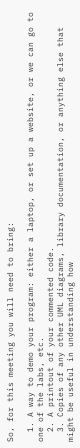So, for this meeting you will need to bring:

  1. A way to demo your program: either a laptop, or set up a website, or we can go to one of the labs, etc.
  2. A printout of your commented code.
  3. Copies of any other UML diagrams, library documentation, or anything else that might be useful in understanding how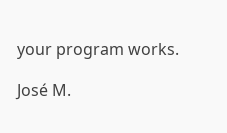your program works.

José M.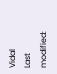Vidal
Last modified: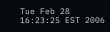Tue Feb 28 16:23:25 EST 2006